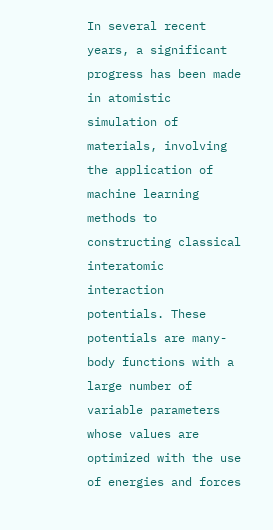In several recent years, a significant progress has been made in atomistic simulation of materials, involving the application of machine learning methods to constructing classical interatomic interaction potentials. These potentials are many-body functions with a large number of variable parameters whose values are optimized with the use of energies and forces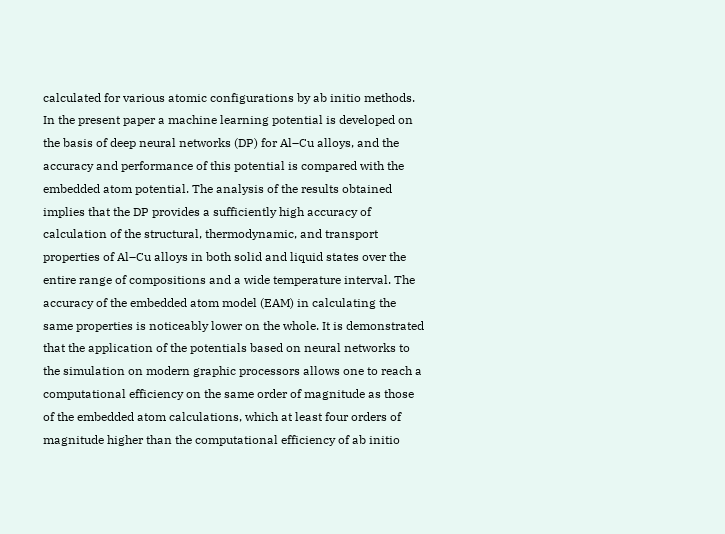calculated for various atomic configurations by ab initio methods. In the present paper a machine learning potential is developed on the basis of deep neural networks (DP) for Al–Cu alloys, and the accuracy and performance of this potential is compared with the embedded atom potential. The analysis of the results obtained implies that the DP provides a sufficiently high accuracy of calculation of the structural, thermodynamic, and transport properties of Al–Cu alloys in both solid and liquid states over the entire range of compositions and a wide temperature interval. The accuracy of the embedded atom model (EAM) in calculating the same properties is noticeably lower on the whole. It is demonstrated that the application of the potentials based on neural networks to the simulation on modern graphic processors allows one to reach a computational efficiency on the same order of magnitude as those of the embedded atom calculations, which at least four orders of magnitude higher than the computational efficiency of ab initio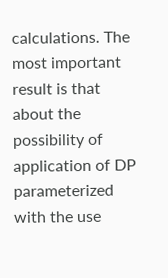calculations. The most important result is that about the possibility of application of DP parameterized with the use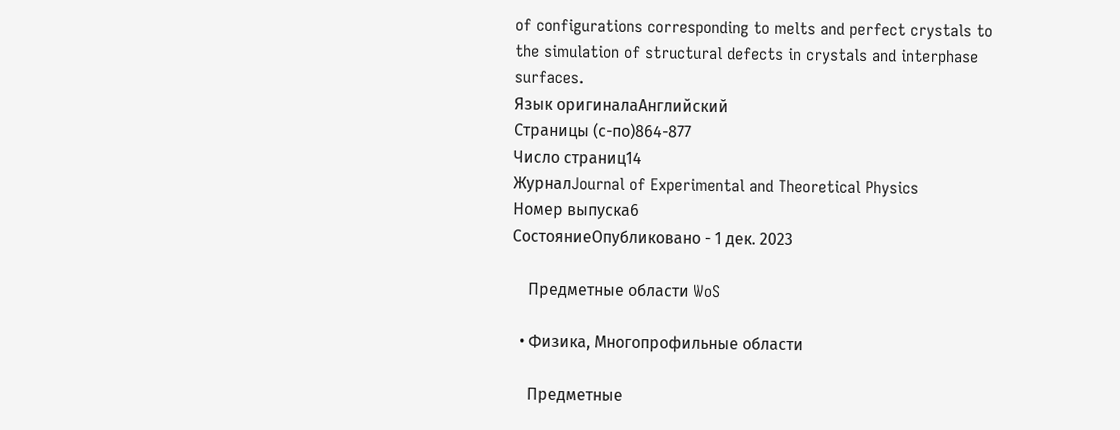of configurations corresponding to melts and perfect crystals to the simulation of structural defects in crystals and interphase surfaces.
Язык оригиналаАнглийский
Страницы (с-по)864-877
Число страниц14
ЖурналJournal of Experimental and Theoretical Physics
Номер выпуска6
СостояниеОпубликовано - 1 дек. 2023

    Предметные области WoS

  • Физика, Многопрофильные области

    Предметные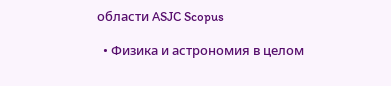области ASJC Scopus

  • Физика и астрономия в целом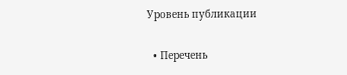Уровень публикации

  • Перечень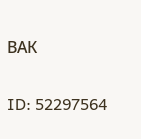ВАК

ID: 52297564